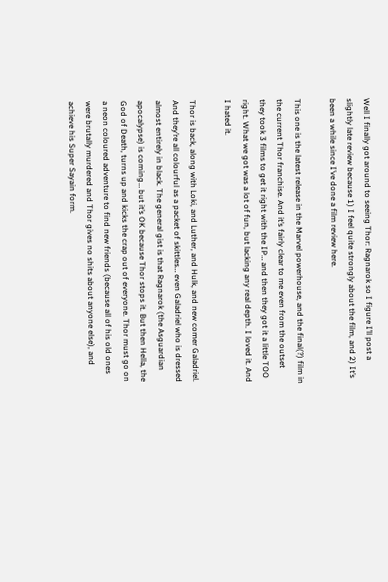Well I finally got around to seeing Thor: Ragnarok so I figure I’ll post a slightly late review because 1) I feel quite strongly about the film, and 2) It’s been a while since I’ve done a film review here.

This one is the latest release in the Marvel powerhouse, and the final(?) film in the current Thor franchise. And it’s fairly clear to me even from the outset they took 3 films to get it right with the IP… and then they got it a little TOO right. What we got was a lot of fun, but lacking any real depth. I loved it. And I hated it.

Thor is back, along with Loki, and Luther, and Hulk, and new comer Galadriel. And they’re all colourful as a packet of skittles… even Galadriel who is dressed almost entirely in black. The general gist is that Ragnarok (the Asguardian apocalypse) is coming… but it’s OK because Thor stops it. But then Hella, the God of Death, turns up and kicks the crap out of everyone. Thor must go on a neon coloured adventure to find new friends (because all of his old ones were brutally murdered and Thor gives no shits about anyone else), and achieve his Super Sayain form.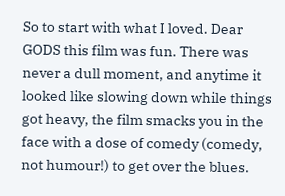So to start with what I loved. Dear GODS this film was fun. There was never a dull moment, and anytime it looked like slowing down while things got heavy, the film smacks you in the face with a dose of comedy (comedy, not humour!) to get over the blues.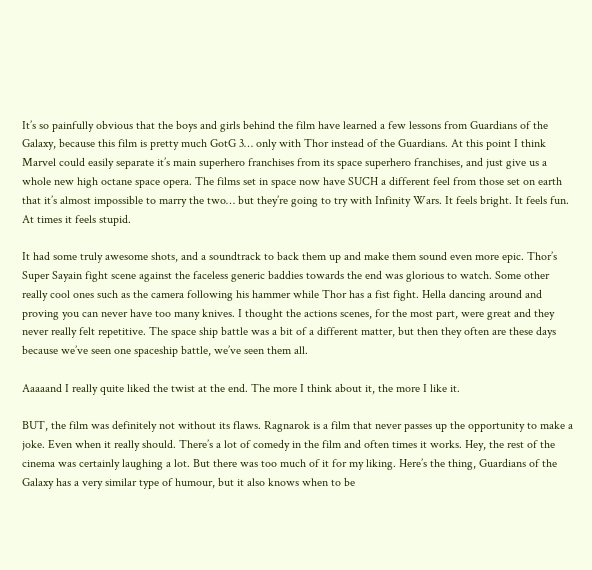It’s so painfully obvious that the boys and girls behind the film have learned a few lessons from Guardians of the Galaxy, because this film is pretty much GotG 3… only with Thor instead of the Guardians. At this point I think Marvel could easily separate it’s main superhero franchises from its space superhero franchises, and just give us a whole new high octane space opera. The films set in space now have SUCH a different feel from those set on earth that it’s almost impossible to marry the two… but they’re going to try with Infinity Wars. It feels bright. It feels fun. At times it feels stupid.

It had some truly awesome shots, and a soundtrack to back them up and make them sound even more epic. Thor’s Super Sayain fight scene against the faceless generic baddies towards the end was glorious to watch. Some other really cool ones such as the camera following his hammer while Thor has a fist fight. Hella dancing around and proving you can never have too many knives. I thought the actions scenes, for the most part, were great and they never really felt repetitive. The space ship battle was a bit of a different matter, but then they often are these days because we’ve seen one spaceship battle, we’ve seen them all.

Aaaaand I really quite liked the twist at the end. The more I think about it, the more I like it.

BUT, the film was definitely not without its flaws. Ragnarok is a film that never passes up the opportunity to make a joke. Even when it really should. There’s a lot of comedy in the film and often times it works. Hey, the rest of the cinema was certainly laughing a lot. But there was too much of it for my liking. Here’s the thing, Guardians of the Galaxy has a very similar type of humour, but it also knows when to be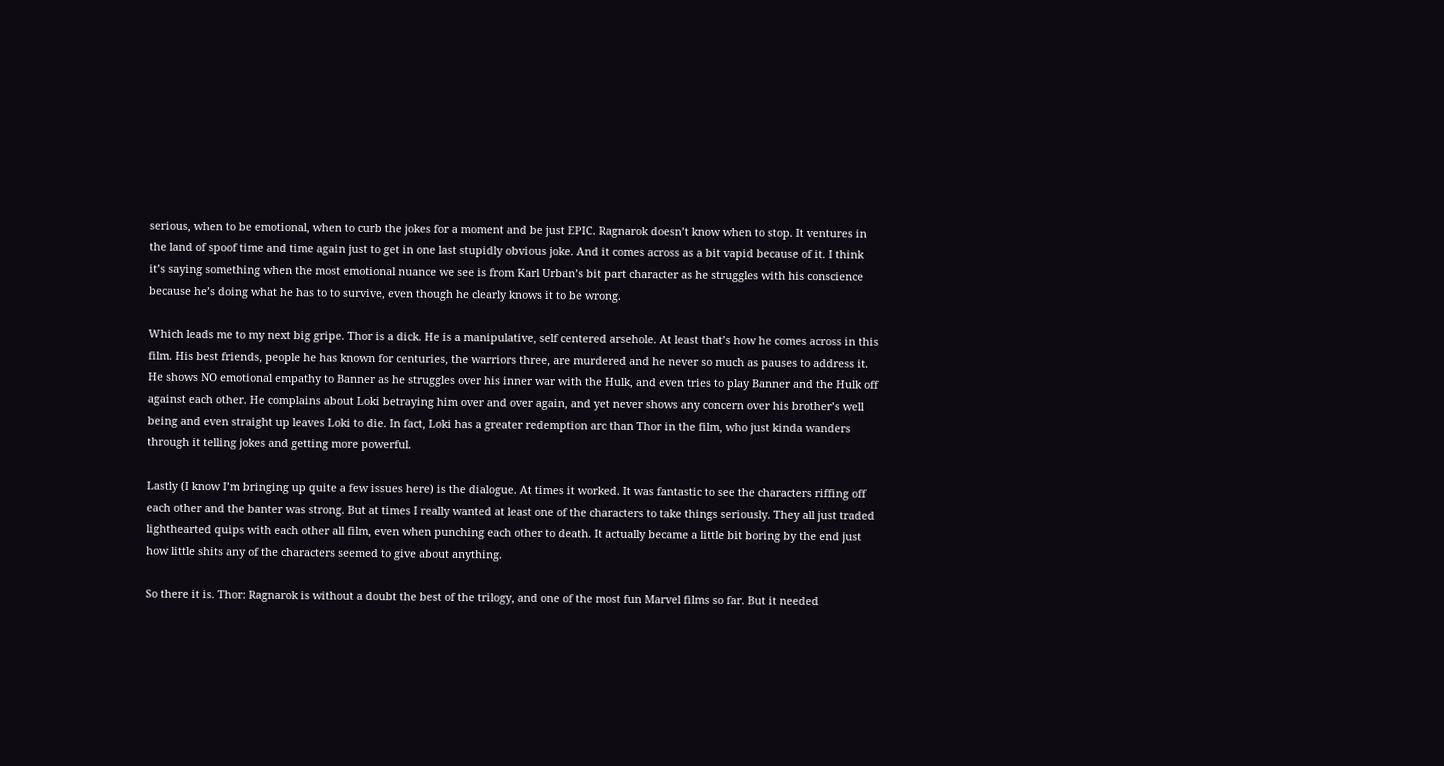serious, when to be emotional, when to curb the jokes for a moment and be just EPIC. Ragnarok doesn’t know when to stop. It ventures in the land of spoof time and time again just to get in one last stupidly obvious joke. And it comes across as a bit vapid because of it. I think it’s saying something when the most emotional nuance we see is from Karl Urban’s bit part character as he struggles with his conscience because he’s doing what he has to to survive, even though he clearly knows it to be wrong.

Which leads me to my next big gripe. Thor is a dick. He is a manipulative, self centered arsehole. At least that’s how he comes across in this film. His best friends, people he has known for centuries, the warriors three, are murdered and he never so much as pauses to address it. He shows NO emotional empathy to Banner as he struggles over his inner war with the Hulk, and even tries to play Banner and the Hulk off against each other. He complains about Loki betraying him over and over again, and yet never shows any concern over his brother’s well being and even straight up leaves Loki to die. In fact, Loki has a greater redemption arc than Thor in the film, who just kinda wanders through it telling jokes and getting more powerful.

Lastly (I know I’m bringing up quite a few issues here) is the dialogue. At times it worked. It was fantastic to see the characters riffing off each other and the banter was strong. But at times I really wanted at least one of the characters to take things seriously. They all just traded lighthearted quips with each other all film, even when punching each other to death. It actually became a little bit boring by the end just how little shits any of the characters seemed to give about anything.

So there it is. Thor: Ragnarok is without a doubt the best of the trilogy, and one of the most fun Marvel films so far. But it needed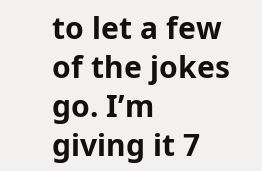to let a few of the jokes go. I’m giving it 7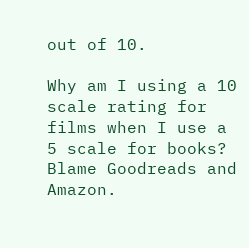out of 10.

Why am I using a 10 scale rating for films when I use a 5 scale for books? Blame Goodreads and Amazon.